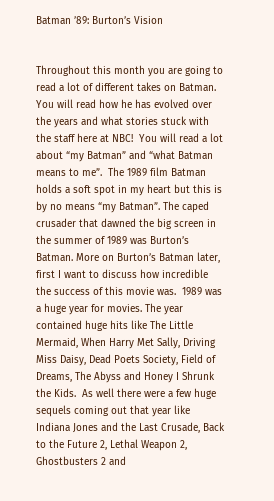Batman ’89: Burton’s Vision


Throughout this month you are going to read a lot of different takes on Batman.   You will read how he has evolved over the years and what stories stuck with the staff here at NBC!  You will read a lot about “my Batman” and “what Batman means to me”.  The 1989 film Batman holds a soft spot in my heart but this is by no means “my Batman”. The caped crusader that dawned the big screen in the summer of 1989 was Burton’s Batman. More on Burton’s Batman later, first I want to discuss how incredible the success of this movie was.  1989 was a huge year for movies. The year contained huge hits like The Little Mermaid, When Harry Met Sally, Driving Miss Daisy, Dead Poets Society, Field of Dreams, The Abyss and Honey I Shrunk the Kids.  As well there were a few huge sequels coming out that year like Indiana Jones and the Last Crusade, Back to the Future 2, Lethal Weapon 2, Ghostbusters 2 and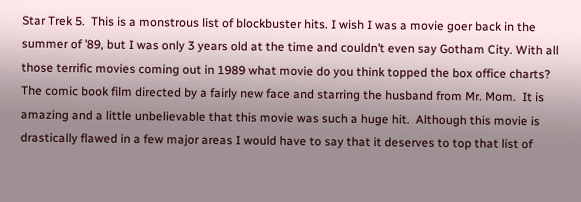Star Trek 5.  This is a monstrous list of blockbuster hits. I wish I was a movie goer back in the summer of ’89, but I was only 3 years old at the time and couldn’t even say Gotham City. With all those terrific movies coming out in 1989 what movie do you think topped the box office charts?  The comic book film directed by a fairly new face and starring the husband from Mr. Mom.  It is amazing and a little unbelievable that this movie was such a huge hit.  Although this movie is drastically flawed in a few major areas I would have to say that it deserves to top that list of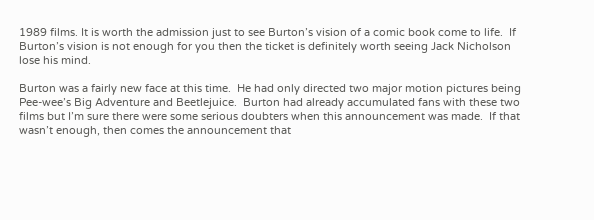1989 films. It is worth the admission just to see Burton’s vision of a comic book come to life.  If Burton’s vision is not enough for you then the ticket is definitely worth seeing Jack Nicholson lose his mind.

Burton was a fairly new face at this time.  He had only directed two major motion pictures being Pee-wee’s Big Adventure and Beetlejuice.  Burton had already accumulated fans with these two films but I’m sure there were some serious doubters when this announcement was made.  If that wasn’t enough, then comes the announcement that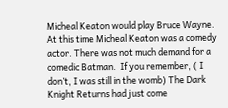Micheal Keaton would play Bruce Wayne.  At this time Micheal Keaton was a comedy actor. There was not much demand for a comedic Batman.  If you remember, ( I don’t, I was still in the womb) The Dark Knight Returns had just come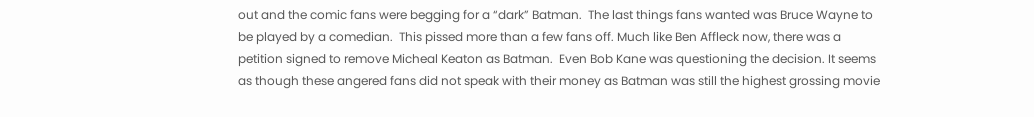out and the comic fans were begging for a “dark” Batman.  The last things fans wanted was Bruce Wayne to be played by a comedian.  This pissed more than a few fans off. Much like Ben Affleck now, there was a petition signed to remove Micheal Keaton as Batman.  Even Bob Kane was questioning the decision. It seems as though these angered fans did not speak with their money as Batman was still the highest grossing movie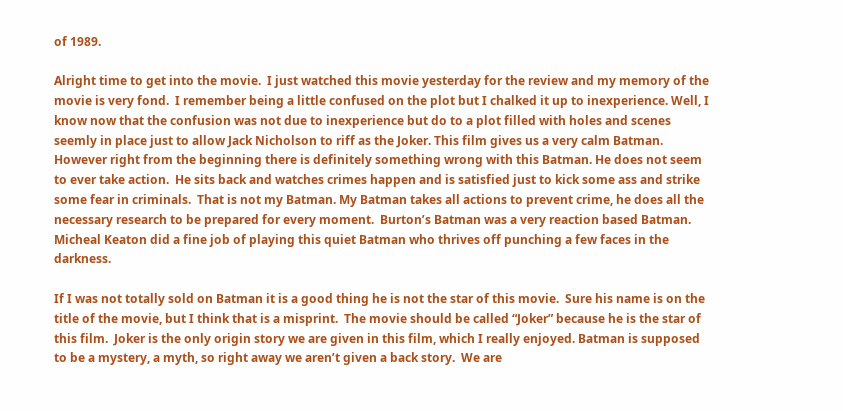of 1989.

Alright time to get into the movie.  I just watched this movie yesterday for the review and my memory of the movie is very fond.  I remember being a little confused on the plot but I chalked it up to inexperience. Well, I know now that the confusion was not due to inexperience but do to a plot filled with holes and scenes seemly in place just to allow Jack Nicholson to riff as the Joker. This film gives us a very calm Batman. However right from the beginning there is definitely something wrong with this Batman. He does not seem to ever take action.  He sits back and watches crimes happen and is satisfied just to kick some ass and strike some fear in criminals.  That is not my Batman. My Batman takes all actions to prevent crime, he does all the necessary research to be prepared for every moment.  Burton’s Batman was a very reaction based Batman. Micheal Keaton did a fine job of playing this quiet Batman who thrives off punching a few faces in the darkness.

If I was not totally sold on Batman it is a good thing he is not the star of this movie.  Sure his name is on the title of the movie, but I think that is a misprint.  The movie should be called “Joker” because he is the star of this film.  Joker is the only origin story we are given in this film, which I really enjoyed. Batman is supposed to be a mystery, a myth, so right away we aren’t given a back story.  We are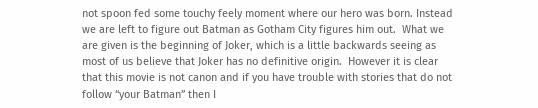not spoon fed some touchy feely moment where our hero was born. Instead we are left to figure out Batman as Gotham City figures him out.  What we are given is the beginning of Joker, which is a little backwards seeing as most of us believe that Joker has no definitive origin.  However it is clear that this movie is not canon and if you have trouble with stories that do not follow “your Batman” then I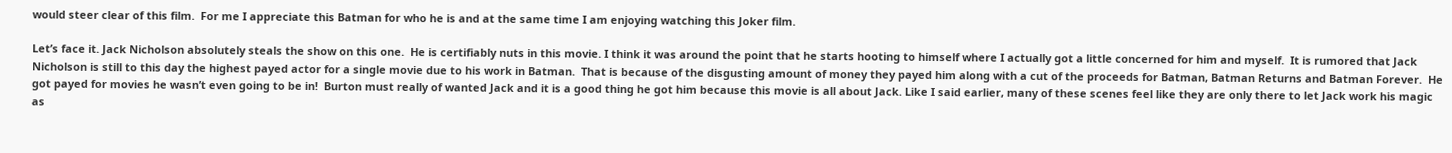would steer clear of this film.  For me I appreciate this Batman for who he is and at the same time I am enjoying watching this Joker film.

Let’s face it. Jack Nicholson absolutely steals the show on this one.  He is certifiably nuts in this movie. I think it was around the point that he starts hooting to himself where I actually got a little concerned for him and myself.  It is rumored that Jack Nicholson is still to this day the highest payed actor for a single movie due to his work in Batman.  That is because of the disgusting amount of money they payed him along with a cut of the proceeds for Batman, Batman Returns and Batman Forever.  He got payed for movies he wasn’t even going to be in!  Burton must really of wanted Jack and it is a good thing he got him because this movie is all about Jack. Like I said earlier, many of these scenes feel like they are only there to let Jack work his magic as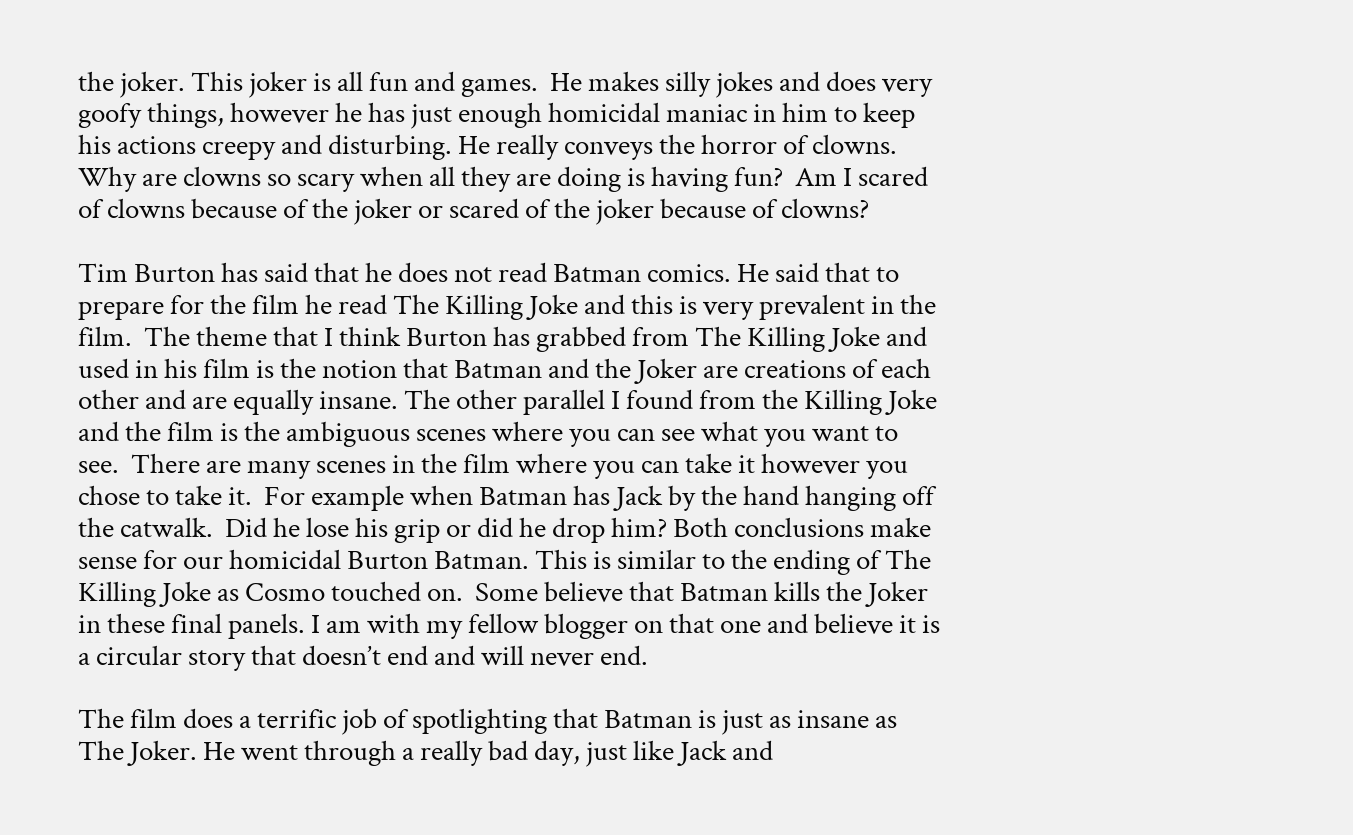the joker. This joker is all fun and games.  He makes silly jokes and does very goofy things, however he has just enough homicidal maniac in him to keep his actions creepy and disturbing. He really conveys the horror of clowns.  Why are clowns so scary when all they are doing is having fun?  Am I scared of clowns because of the joker or scared of the joker because of clowns?

Tim Burton has said that he does not read Batman comics. He said that to prepare for the film he read The Killing Joke and this is very prevalent in the film.  The theme that I think Burton has grabbed from The Killing Joke and used in his film is the notion that Batman and the Joker are creations of each other and are equally insane. The other parallel I found from the Killing Joke and the film is the ambiguous scenes where you can see what you want to see.  There are many scenes in the film where you can take it however you chose to take it.  For example when Batman has Jack by the hand hanging off the catwalk.  Did he lose his grip or did he drop him? Both conclusions make sense for our homicidal Burton Batman. This is similar to the ending of The Killing Joke as Cosmo touched on.  Some believe that Batman kills the Joker in these final panels. I am with my fellow blogger on that one and believe it is a circular story that doesn’t end and will never end.

The film does a terrific job of spotlighting that Batman is just as insane as The Joker. He went through a really bad day, just like Jack and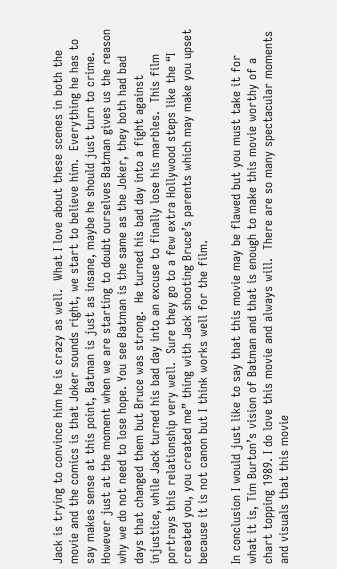Jack is trying to convince him he is crazy as well.  What I love about these scenes in both the movie and the comics is that Joker sounds right, we start to believe him.  Everything he has to say makes sense at this point, Batman is just as insane, maybe he should just turn to crime.  However just at the moment when we are starting to doubt ourselves Batman gives us the reason why we do not need to lose hope. You see Batman is the same as the Joker, they both had bad days that changed them but Bruce was strong.  He turned his bad day into a fight against injustice, while Jack turned his bad day into an excuse to finally lose his marbles.  This film portrays this relationship very well.  Sure they go to a few extra Hollywood steps like the “I created you, you created me” thing with Jack shooting Bruce’s parents which may make you upset because it is not canon but I think works well for the film.

In conclusion I would just like to say that this movie may be flawed but you must take it for what it is, Tim Burton’s vision of Batman and that is enough to make this movie worthy of a chart topping 1989. I do love this movie and always will.  There are so many spectacular moments and visuals that this movie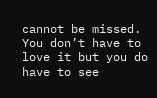cannot be missed. You don’t have to love it but you do have to see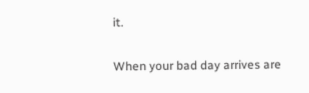it.

When your bad day arrives are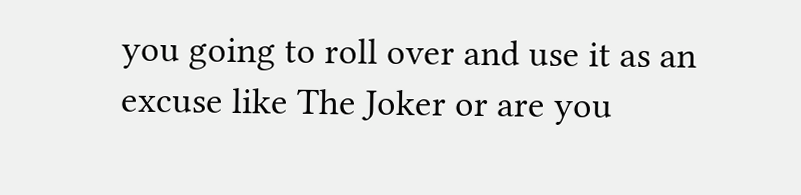you going to roll over and use it as an excuse like The Joker or are you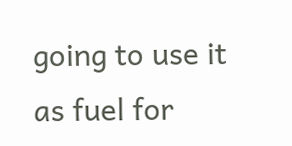going to use it as fuel for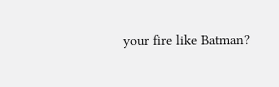your fire like Batman?